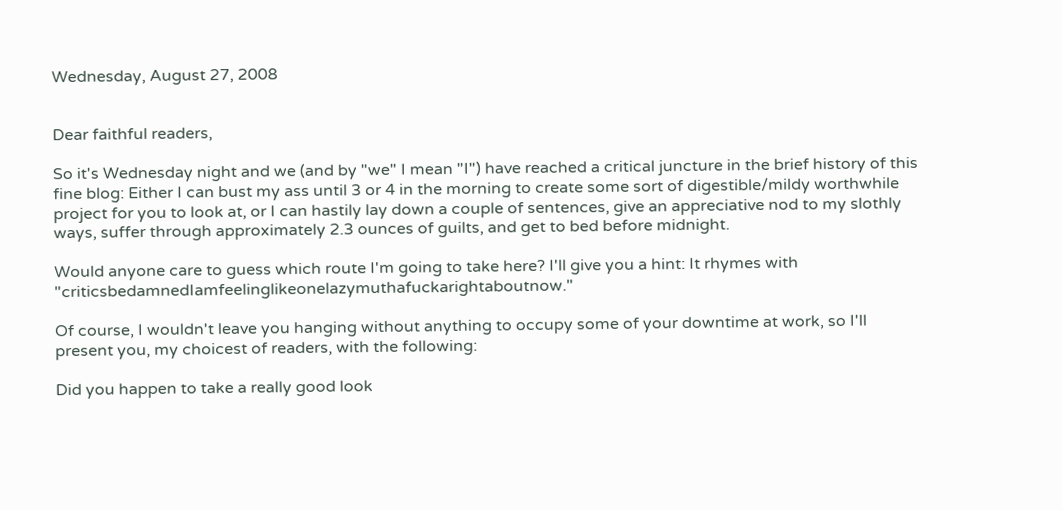Wednesday, August 27, 2008


Dear faithful readers,

So it's Wednesday night and we (and by "we" I mean "I") have reached a critical juncture in the brief history of this fine blog: Either I can bust my ass until 3 or 4 in the morning to create some sort of digestible/mildy worthwhile project for you to look at, or I can hastily lay down a couple of sentences, give an appreciative nod to my slothly ways, suffer through approximately 2.3 ounces of guilts, and get to bed before midnight.

Would anyone care to guess which route I'm going to take here? I'll give you a hint: It rhymes with "criticsbedamnedIamfeelinglikeonelazymuthafuckarightaboutnow."

Of course, I wouldn't leave you hanging without anything to occupy some of your downtime at work, so I'll present you, my choicest of readers, with the following:

Did you happen to take a really good look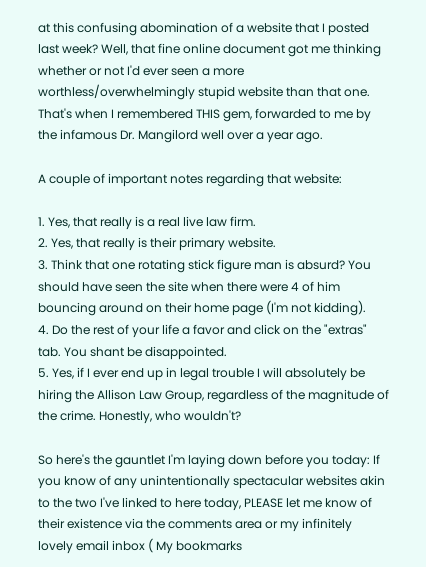at this confusing abomination of a website that I posted last week? Well, that fine online document got me thinking whether or not I'd ever seen a more worthless/overwhelmingly stupid website than that one. That's when I remembered THIS gem, forwarded to me by the infamous Dr. Mangilord well over a year ago.

A couple of important notes regarding that website:

1. Yes, that really is a real live law firm.
2. Yes, that really is their primary website.
3. Think that one rotating stick figure man is absurd? You should have seen the site when there were 4 of him bouncing around on their home page (I'm not kidding).
4. Do the rest of your life a favor and click on the "extras" tab. You shant be disappointed.
5. Yes, if I ever end up in legal trouble I will absolutely be hiring the Allison Law Group, regardless of the magnitude of the crime. Honestly, who wouldn't?

So here's the gauntlet I'm laying down before you today: If you know of any unintentionally spectacular websites akin to the two I've linked to here today, PLEASE let me know of their existence via the comments area or my infinitely lovely email inbox ( My bookmarks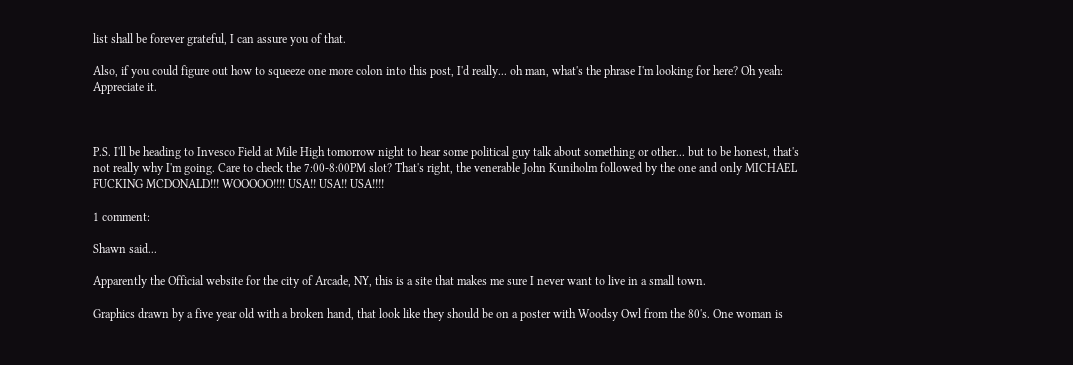list shall be forever grateful, I can assure you of that.

Also, if you could figure out how to squeeze one more colon into this post, I'd really... oh man, what's the phrase I'm looking for here? Oh yeah: Appreciate it.



P.S. I'll be heading to Invesco Field at Mile High tomorrow night to hear some political guy talk about something or other... but to be honest, that's not really why I'm going. Care to check the 7:00-8:00PM slot? That's right, the venerable John Kuniholm followed by the one and only MICHAEL FUCKING MCDONALD!!! WOOOOO!!!! USA!! USA!! USA!!!!

1 comment:

Shawn said...

Apparently the Official website for the city of Arcade, NY, this is a site that makes me sure I never want to live in a small town.

Graphics drawn by a five year old with a broken hand, that look like they should be on a poster with Woodsy Owl from the 80's. One woman is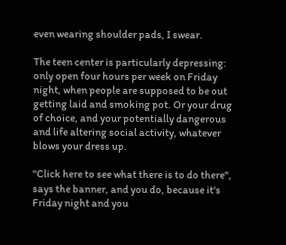even wearing shoulder pads, I swear.

The teen center is particularly depressing: only open four hours per week on Friday night, when people are supposed to be out getting laid and smoking pot. Or your drug of choice, and your potentially dangerous and life altering social activity, whatever blows your dress up.

"Click here to see what there is to do there", says the banner, and you do, because it's Friday night and you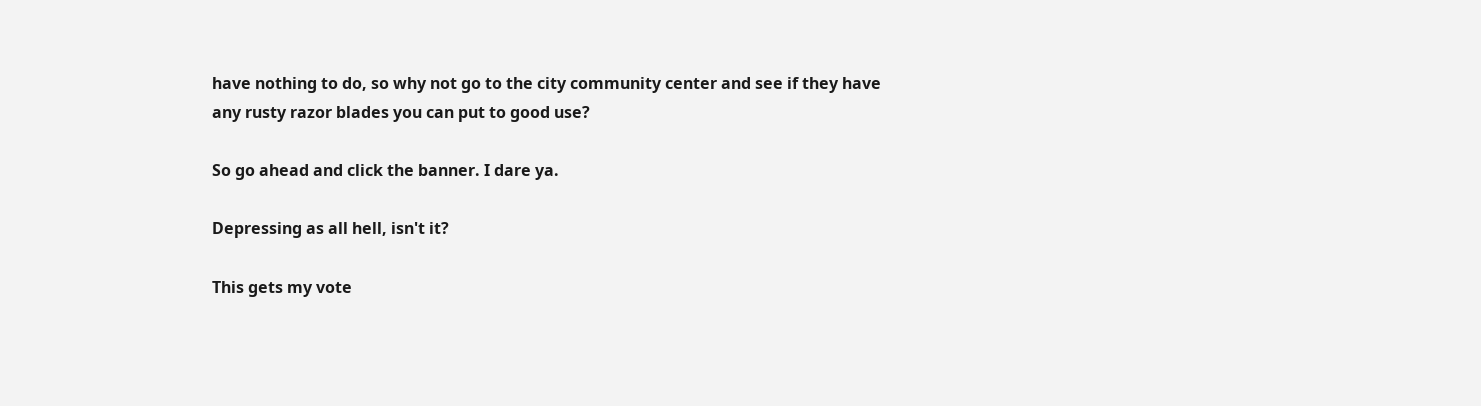have nothing to do, so why not go to the city community center and see if they have any rusty razor blades you can put to good use?

So go ahead and click the banner. I dare ya.

Depressing as all hell, isn't it?

This gets my vote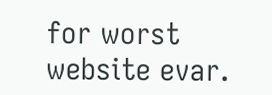for worst website evar.